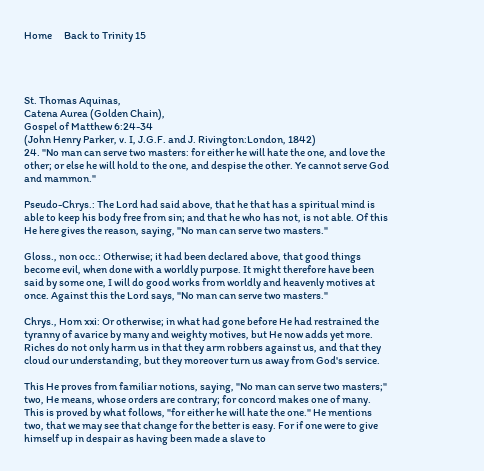Home      Back to Trinity 15




St. Thomas Aquinas,
Catena Aurea (Golden Chain),
Gospel of Matthew 6:24-34
(John Henry Parker, v. I, J.G.F. and J. Rivington:London, 1842)
24. "No man can serve two masters: for either he will hate the one, and love the other; or else he will hold to the one, and despise the other. Ye cannot serve God and mammon."

Pseudo-Chrys.: The Lord had said above, that he that has a spiritual mind is able to keep his body free from sin; and that he who has not, is not able. Of this He here gives the reason, saying, "No man can serve two masters."

Gloss., non occ.: Otherwise; it had been declared above, that good things become evil, when done with a worldly purpose. It might therefore have been said by some one, I will do good works from worldly and heavenly motives at once. Against this the Lord says, "No man can serve two masters."

Chrys., Hom xxi: Or otherwise; in what had gone before He had restrained the tyranny of avarice by many and weighty motives, but He now adds yet more. Riches do not only harm us in that they arm robbers against us, and that they cloud our understanding, but they moreover turn us away from God's service.

This He proves from familiar notions, saying, "No man can serve two masters;" two, He means, whose orders are contrary; for concord makes one of many. This is proved by what follows, "for either he will hate the one." He mentions two, that we may see that change for the better is easy. For if one were to give himself up in despair as having been made a slave to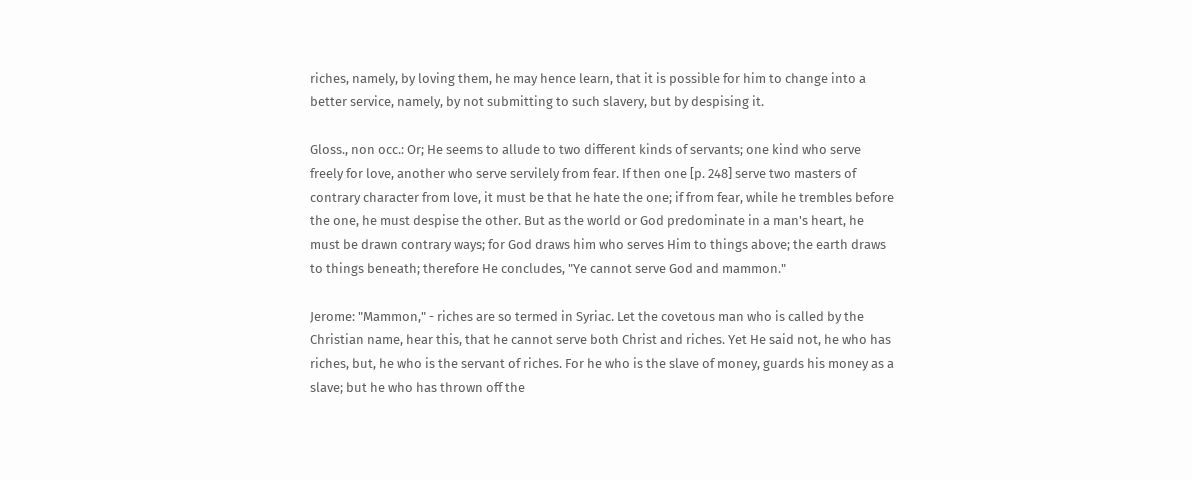riches, namely, by loving them, he may hence learn, that it is possible for him to change into a better service, namely, by not submitting to such slavery, but by despising it.

Gloss., non occ.: Or; He seems to allude to two different kinds of servants; one kind who serve freely for love, another who serve servilely from fear. If then one [p. 248] serve two masters of contrary character from love, it must be that he hate the one; if from fear, while he trembles before the one, he must despise the other. But as the world or God predominate in a man's heart, he must be drawn contrary ways; for God draws him who serves Him to things above; the earth draws to things beneath; therefore He concludes, "Ye cannot serve God and mammon."

Jerome: "Mammon," - riches are so termed in Syriac. Let the covetous man who is called by the Christian name, hear this, that he cannot serve both Christ and riches. Yet He said not, he who has riches, but, he who is the servant of riches. For he who is the slave of money, guards his money as a slave; but he who has thrown off the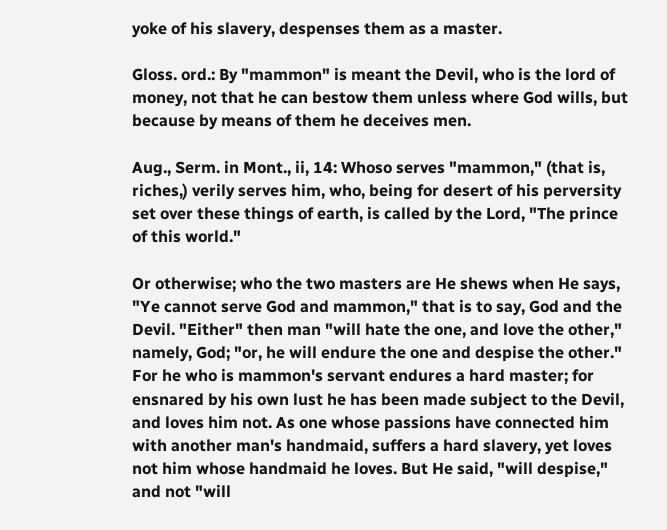yoke of his slavery, despenses them as a master.

Gloss. ord.: By "mammon" is meant the Devil, who is the lord of money, not that he can bestow them unless where God wills, but because by means of them he deceives men.

Aug., Serm. in Mont., ii, 14: Whoso serves "mammon," (that is, riches,) verily serves him, who, being for desert of his perversity set over these things of earth, is called by the Lord, "The prince of this world."

Or otherwise; who the two masters are He shews when He says, "Ye cannot serve God and mammon," that is to say, God and the Devil. "Either" then man "will hate the one, and love the other," namely, God; "or, he will endure the one and despise the other." For he who is mammon's servant endures a hard master; for ensnared by his own lust he has been made subject to the Devil, and loves him not. As one whose passions have connected him with another man's handmaid, suffers a hard slavery, yet loves not him whose handmaid he loves. But He said, "will despise," and not "will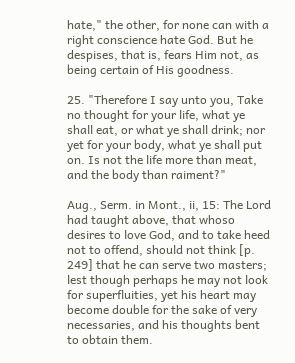hate," the other, for none can with a right conscience hate God. But he despises, that is, fears Him not, as being certain of His goodness.

25. "Therefore I say unto you, Take no thought for your life, what ye shall eat, or what ye shall drink; nor yet for your body, what ye shall put on. Is not the life more than meat, and the body than raiment?"

Aug., Serm. in Mont., ii, 15: The Lord had taught above, that whoso desires to love God, and to take heed not to offend, should not think [p. 249] that he can serve two masters; lest though perhaps he may not look for superfluities, yet his heart may become double for the sake of very necessaries, and his thoughts bent to obtain them.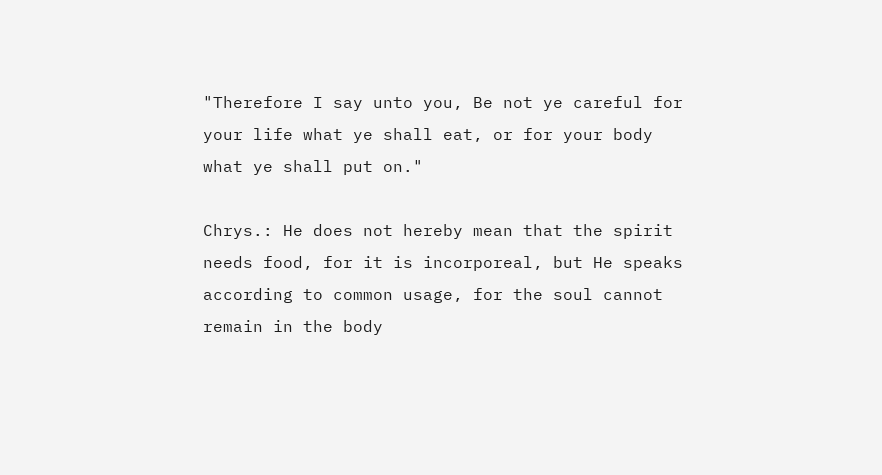"Therefore I say unto you, Be not ye careful for your life what ye shall eat, or for your body what ye shall put on."

Chrys.: He does not hereby mean that the spirit needs food, for it is incorporeal, but He speaks according to common usage, for the soul cannot remain in the body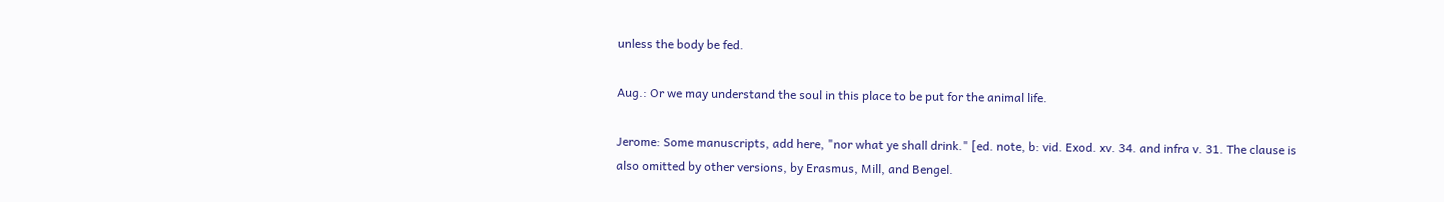unless the body be fed.

Aug.: Or we may understand the soul in this place to be put for the animal life.

Jerome: Some manuscripts, add here, "nor what ye shall drink." [ed. note, b: vid. Exod. xv. 34. and infra v. 31. The clause is also omitted by other versions, by Erasmus, Mill, and Bengel.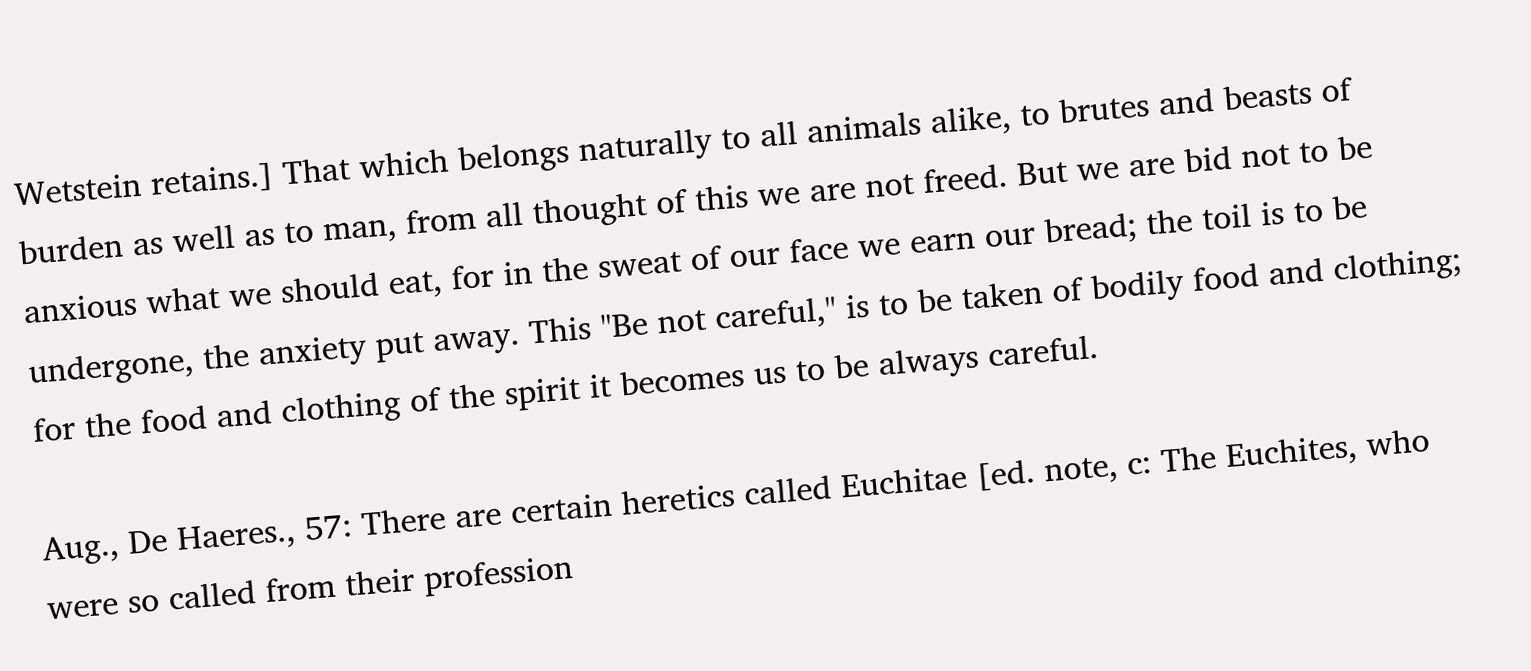Wetstein retains.] That which belongs naturally to all animals alike, to brutes and beasts of burden as well as to man, from all thought of this we are not freed. But we are bid not to be anxious what we should eat, for in the sweat of our face we earn our bread; the toil is to be undergone, the anxiety put away. This "Be not careful," is to be taken of bodily food and clothing; for the food and clothing of the spirit it becomes us to be always careful.

Aug., De Haeres., 57: There are certain heretics called Euchitae [ed. note, c: The Euchites, who were so called from their profession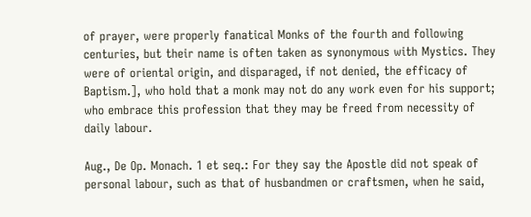of prayer, were properly fanatical Monks of the fourth and following centuries, but their name is often taken as synonymous with Mystics. They were of oriental origin, and disparaged, if not denied, the efficacy of Baptism.], who hold that a monk may not do any work even for his support; who embrace this profession that they may be freed from necessity of daily labour.

Aug., De Op. Monach. 1 et seq.: For they say the Apostle did not speak of personal labour, such as that of husbandmen or craftsmen, when he said,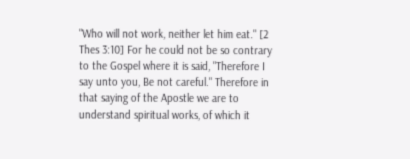"Who will not work, neither let him eat." [2 Thes 3:10] For he could not be so contrary to the Gospel where it is said, "Therefore I say unto you, Be not careful." Therefore in that saying of the Apostle we are to understand spiritual works, of which it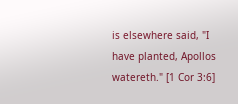is elsewhere said, "I have planted, Apollos watereth." [1 Cor 3:6]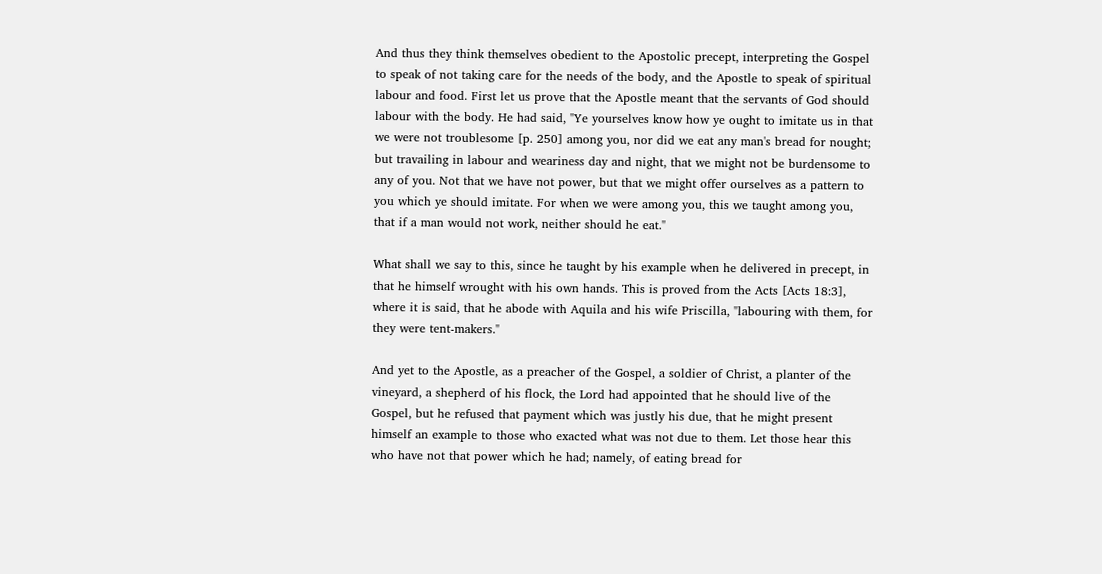And thus they think themselves obedient to the Apostolic precept, interpreting the Gospel to speak of not taking care for the needs of the body, and the Apostle to speak of spiritual labour and food. First let us prove that the Apostle meant that the servants of God should labour with the body. He had said, "Ye yourselves know how ye ought to imitate us in that we were not troublesome [p. 250] among you, nor did we eat any man's bread for nought; but travailing in labour and weariness day and night, that we might not be burdensome to any of you. Not that we have not power, but that we might offer ourselves as a pattern to you which ye should imitate. For when we were among you, this we taught among you, that if a man would not work, neither should he eat."

What shall we say to this, since he taught by his example when he delivered in precept, in that he himself wrought with his own hands. This is proved from the Acts [Acts 18:3], where it is said, that he abode with Aquila and his wife Priscilla, "labouring with them, for they were tent-makers."

And yet to the Apostle, as a preacher of the Gospel, a soldier of Christ, a planter of the vineyard, a shepherd of his flock, the Lord had appointed that he should live of the Gospel, but he refused that payment which was justly his due, that he might present himself an example to those who exacted what was not due to them. Let those hear this who have not that power which he had; namely, of eating bread for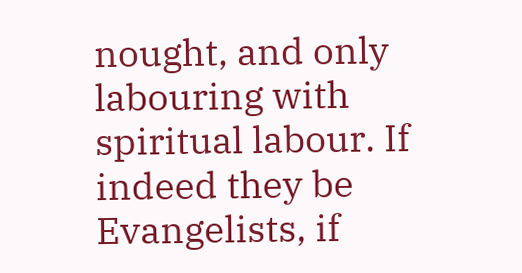nought, and only labouring with spiritual labour. If indeed they be Evangelists, if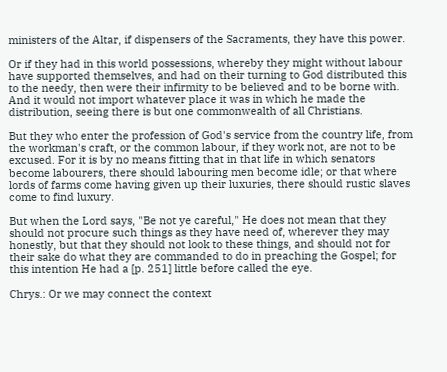ministers of the Altar, if dispensers of the Sacraments, they have this power.

Or if they had in this world possessions, whereby they might without labour have supported themselves, and had on their turning to God distributed this to the needy, then were their infirmity to be believed and to be borne with. And it would not import whatever place it was in which he made the distribution, seeing there is but one commonwealth of all Christians.

But they who enter the profession of God's service from the country life, from the workman's craft, or the common labour, if they work not, are not to be excused. For it is by no means fitting that in that life in which senators become labourers, there should labouring men become idle; or that where lords of farms come having given up their luxuries, there should rustic slaves come to find luxury.

But when the Lord says, "Be not ye careful," He does not mean that they should not procure such things as they have need of, wherever they may honestly, but that they should not look to these things, and should not for their sake do what they are commanded to do in preaching the Gospel; for this intention He had a [p. 251] little before called the eye.

Chrys.: Or we may connect the context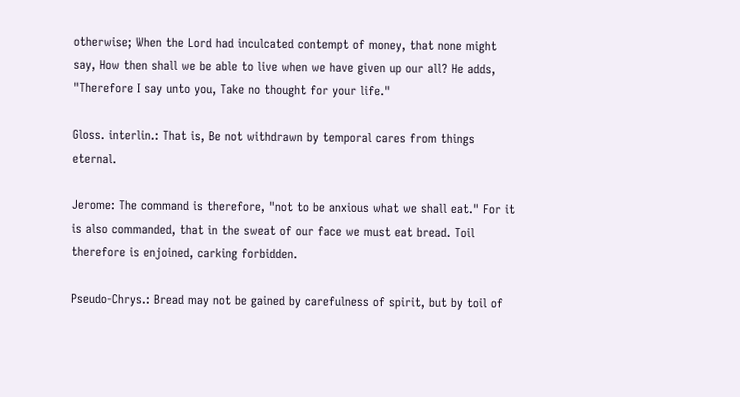otherwise; When the Lord had inculcated contempt of money, that none might say, How then shall we be able to live when we have given up our all? He adds, "Therefore I say unto you, Take no thought for your life."

Gloss. interlin.: That is, Be not withdrawn by temporal cares from things eternal.

Jerome: The command is therefore, "not to be anxious what we shall eat." For it is also commanded, that in the sweat of our face we must eat bread. Toil therefore is enjoined, carking forbidden.

Pseudo-Chrys.: Bread may not be gained by carefulness of spirit, but by toil of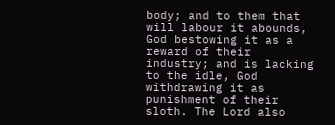body; and to them that will labour it abounds, God bestowing it as a reward of their industry; and is lacking to the idle, God withdrawing it as punishment of their sloth. The Lord also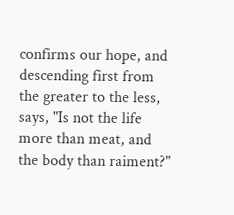confirms our hope, and descending first from the greater to the less, says, "Is not the life more than meat, and the body than raiment?"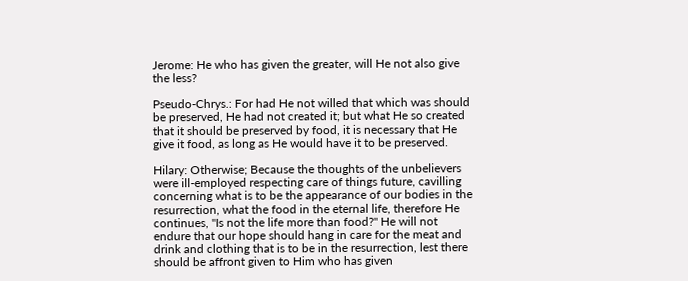Jerome: He who has given the greater, will He not also give the less?

Pseudo-Chrys.: For had He not willed that which was should be preserved, He had not created it; but what He so created that it should be preserved by food, it is necessary that He give it food, as long as He would have it to be preserved.

Hilary: Otherwise; Because the thoughts of the unbelievers were ill-employed respecting care of things future, cavilling concerning what is to be the appearance of our bodies in the resurrection, what the food in the eternal life, therefore He continues, "Is not the life more than food?" He will not endure that our hope should hang in care for the meat and drink and clothing that is to be in the resurrection, lest there should be affront given to Him who has given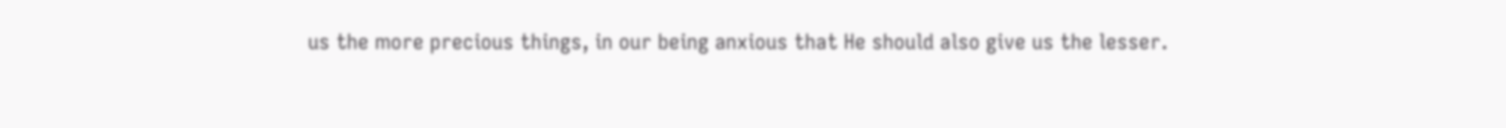us the more precious things, in our being anxious that He should also give us the lesser.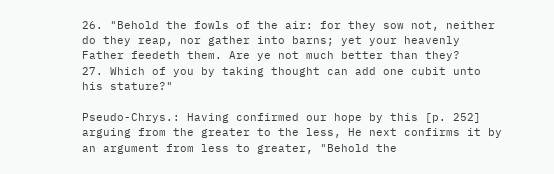26. "Behold the fowls of the air: for they sow not, neither do they reap, nor gather into barns; yet your heavenly Father feedeth them. Are ye not much better than they?
27. Which of you by taking thought can add one cubit unto his stature?"

Pseudo-Chrys.: Having confirmed our hope by this [p. 252] arguing from the greater to the less, He next confirms it by an argument from less to greater, "Behold the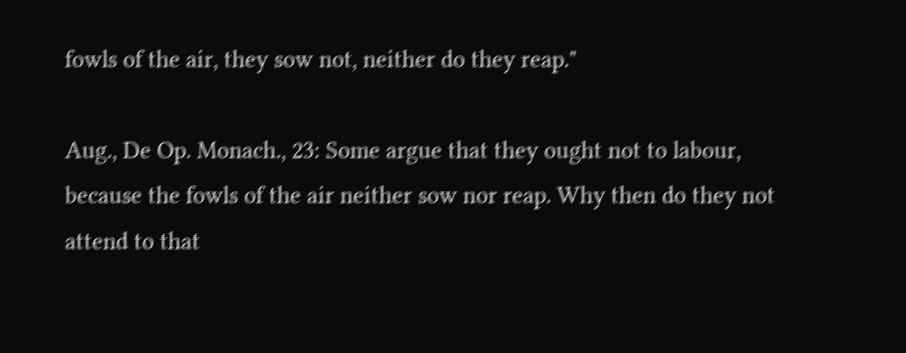fowls of the air, they sow not, neither do they reap."

Aug., De Op. Monach., 23: Some argue that they ought not to labour, because the fowls of the air neither sow nor reap. Why then do they not attend to that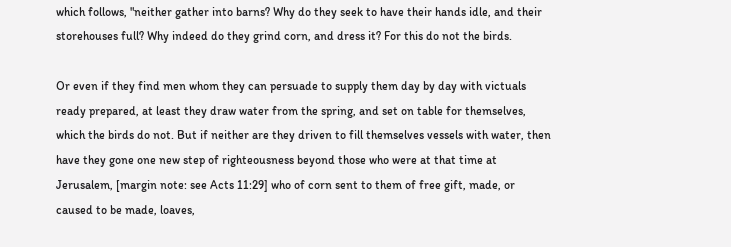which follows, "neither gather into barns? Why do they seek to have their hands idle, and their storehouses full? Why indeed do they grind corn, and dress it? For this do not the birds.

Or even if they find men whom they can persuade to supply them day by day with victuals ready prepared, at least they draw water from the spring, and set on table for themselves, which the birds do not. But if neither are they driven to fill themselves vessels with water, then have they gone one new step of righteousness beyond those who were at that time at Jerusalem, [margin note: see Acts 11:29] who of corn sent to them of free gift, made, or caused to be made, loaves,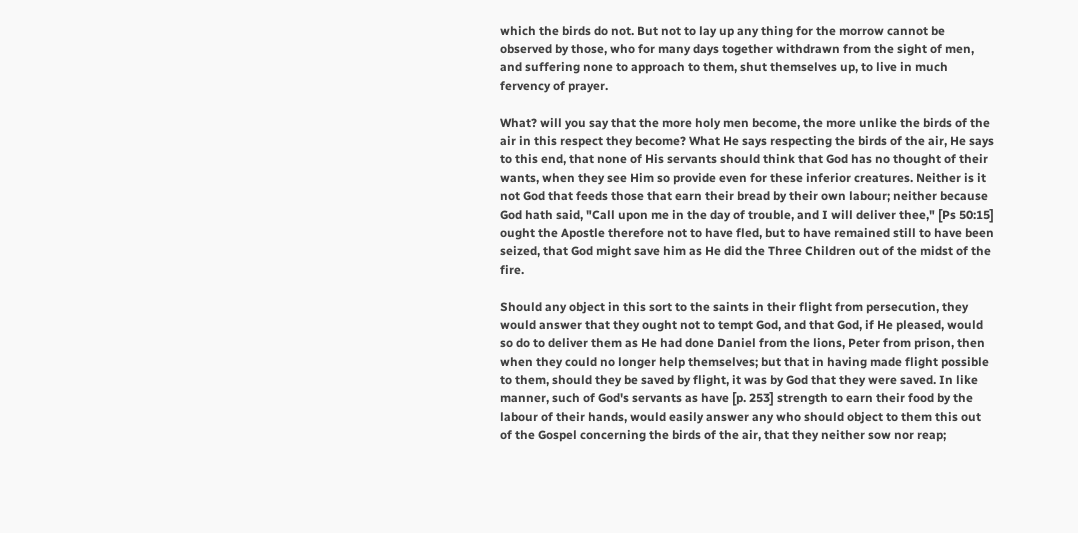which the birds do not. But not to lay up any thing for the morrow cannot be observed by those, who for many days together withdrawn from the sight of men, and suffering none to approach to them, shut themselves up, to live in much fervency of prayer.

What? will you say that the more holy men become, the more unlike the birds of the air in this respect they become? What He says respecting the birds of the air, He says to this end, that none of His servants should think that God has no thought of their wants, when they see Him so provide even for these inferior creatures. Neither is it not God that feeds those that earn their bread by their own labour; neither because God hath said, "Call upon me in the day of trouble, and I will deliver thee," [Ps 50:15] ought the Apostle therefore not to have fled, but to have remained still to have been seized, that God might save him as He did the Three Children out of the midst of the fire.

Should any object in this sort to the saints in their flight from persecution, they would answer that they ought not to tempt God, and that God, if He pleased, would so do to deliver them as He had done Daniel from the lions, Peter from prison, then when they could no longer help themselves; but that in having made flight possible to them, should they be saved by flight, it was by God that they were saved. In like manner, such of God's servants as have [p. 253] strength to earn their food by the labour of their hands, would easily answer any who should object to them this out of the Gospel concerning the birds of the air, that they neither sow nor reap;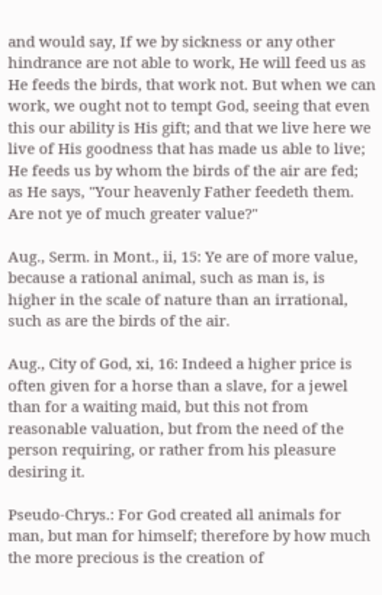and would say, If we by sickness or any other hindrance are not able to work, He will feed us as He feeds the birds, that work not. But when we can work, we ought not to tempt God, seeing that even this our ability is His gift; and that we live here we live of His goodness that has made us able to live; He feeds us by whom the birds of the air are fed; as He says, "Your heavenly Father feedeth them. Are not ye of much greater value?"

Aug., Serm. in Mont., ii, 15: Ye are of more value, because a rational animal, such as man is, is higher in the scale of nature than an irrational, such as are the birds of the air.

Aug., City of God, xi, 16: Indeed a higher price is often given for a horse than a slave, for a jewel than for a waiting maid, but this not from reasonable valuation, but from the need of the person requiring, or rather from his pleasure desiring it.

Pseudo-Chrys.: For God created all animals for man, but man for himself; therefore by how much the more precious is the creation of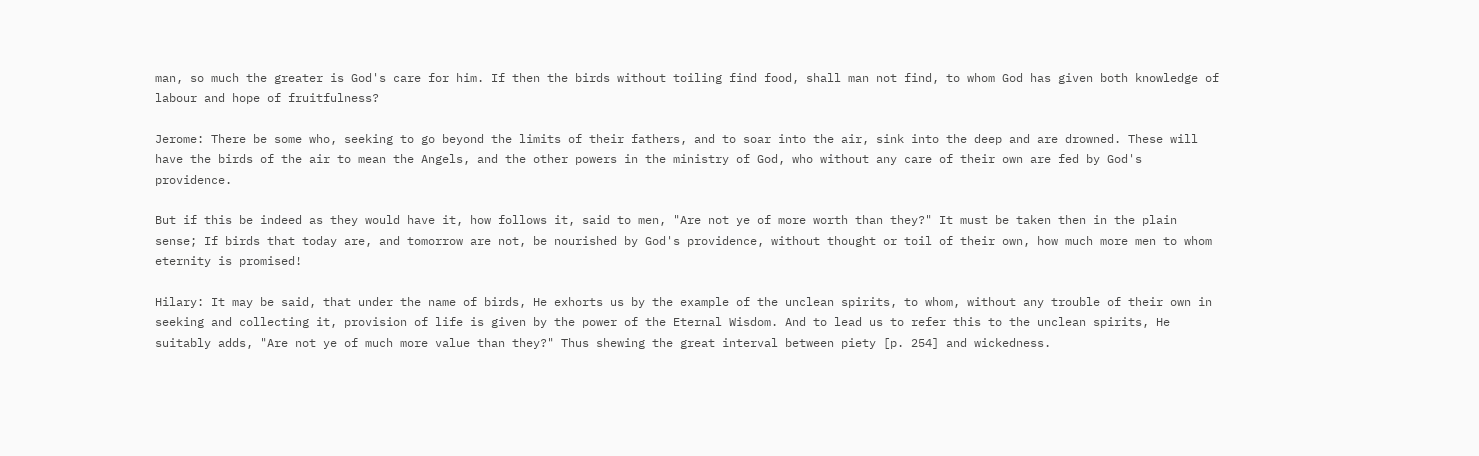man, so much the greater is God's care for him. If then the birds without toiling find food, shall man not find, to whom God has given both knowledge of labour and hope of fruitfulness?

Jerome: There be some who, seeking to go beyond the limits of their fathers, and to soar into the air, sink into the deep and are drowned. These will have the birds of the air to mean the Angels, and the other powers in the ministry of God, who without any care of their own are fed by God's providence.

But if this be indeed as they would have it, how follows it, said to men, "Are not ye of more worth than they?" It must be taken then in the plain sense; If birds that today are, and tomorrow are not, be nourished by God's providence, without thought or toil of their own, how much more men to whom eternity is promised!

Hilary: It may be said, that under the name of birds, He exhorts us by the example of the unclean spirits, to whom, without any trouble of their own in seeking and collecting it, provision of life is given by the power of the Eternal Wisdom. And to lead us to refer this to the unclean spirits, He suitably adds, "Are not ye of much more value than they?" Thus shewing the great interval between piety [p. 254] and wickedness.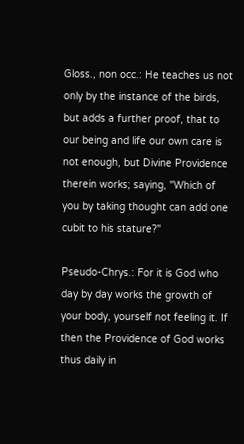Gloss., non occ.: He teaches us not only by the instance of the birds, but adds a further proof, that to our being and life our own care is not enough, but Divine Providence therein works; saying, "Which of you by taking thought can add one cubit to his stature?"

Pseudo-Chrys.: For it is God who day by day works the growth of your body, yourself not feeling it. If then the Providence of God works thus daily in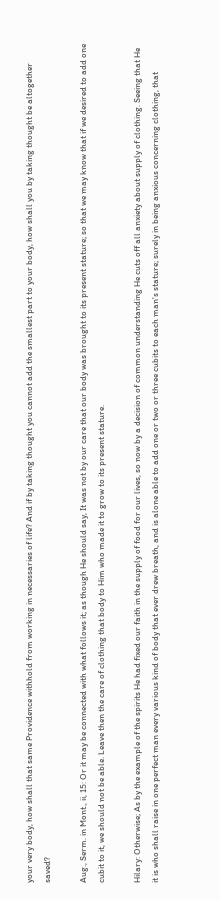your very body, how shall that same Providence withhold from working in necessaries of life? And if by taking thought you cannot add the smallest part to your body, how shall you by taking thought be altogether saved?

Aug., Serm. in Mont., ii, 15: Or it may be connected with what follows it; as though He should say, It was not by our care that our body was brought to its present stature; so that we may know that if we desired to add one cubit to it, we should not be able. Leave then the care of clothing that body to Him who made it to grow to its present stature.

Hilary: Otherwise; As by the example of the spirits He had fixed our faith in the supply of food for our lives, so now by a decision of common understanding He cuts off all anxiety about supply of clothing. Seeing that He it is who shall raise in one perfect man every various kind of body that ever drew breath, and is alone able to add one or two or three cubits to each man's stature; surely in being anxious concerning clothing, that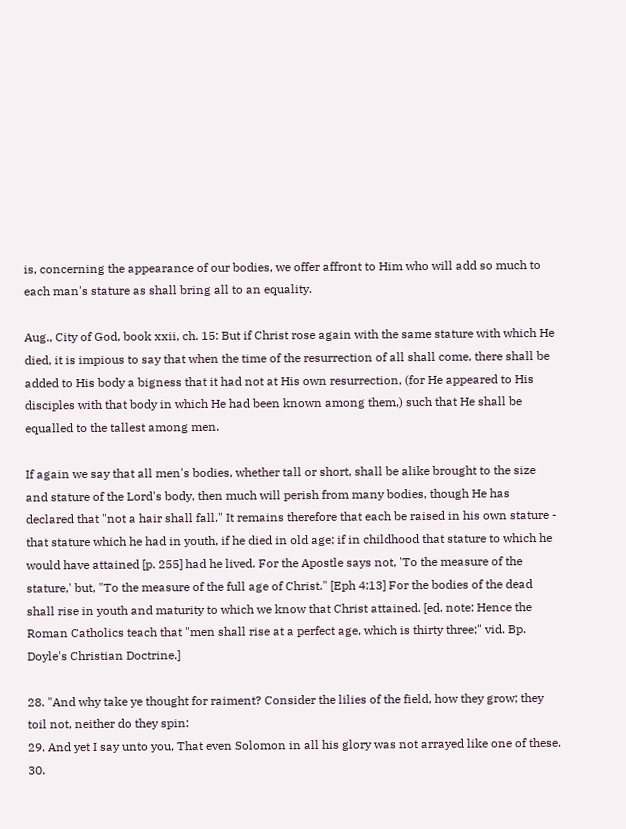is, concerning the appearance of our bodies, we offer affront to Him who will add so much to each man's stature as shall bring all to an equality.

Aug., City of God, book xxii, ch. 15: But if Christ rose again with the same stature with which He died, it is impious to say that when the time of the resurrection of all shall come, there shall be added to His body a bigness that it had not at His own resurrection, (for He appeared to His disciples with that body in which He had been known among them,) such that He shall be equalled to the tallest among men.

If again we say that all men's bodies, whether tall or short, shall be alike brought to the size and stature of the Lord's body, then much will perish from many bodies, though He has declared that "not a hair shall fall." It remains therefore that each be raised in his own stature - that stature which he had in youth, if he died in old age; if in childhood that stature to which he would have attained [p. 255] had he lived. For the Apostle says not, 'To the measure of the stature,' but, "To the measure of the full age of Christ." [Eph 4:13] For the bodies of the dead shall rise in youth and maturity to which we know that Christ attained. [ed. note: Hence the Roman Catholics teach that "men shall rise at a perfect age, which is thirty three;" vid. Bp. Doyle's Christian Doctrine.]

28. "And why take ye thought for raiment? Consider the lilies of the field, how they grow; they toil not, neither do they spin:
29. And yet I say unto you, That even Solomon in all his glory was not arrayed like one of these.
30.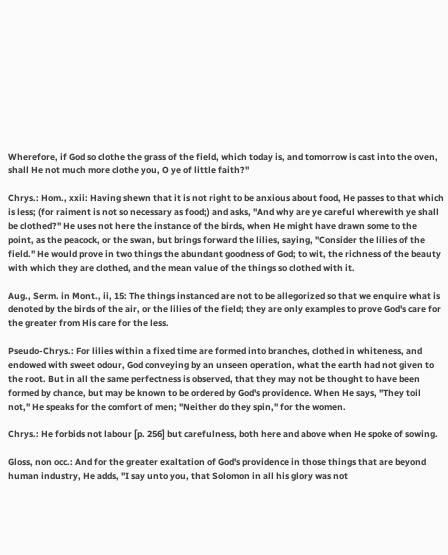Wherefore, if God so clothe the grass of the field, which today is, and tomorrow is cast into the oven, shall He not much more clothe you, O ye of little faith?"

Chrys.: Hom., xxii: Having shewn that it is not right to be anxious about food, He passes to that which is less; (for raiment is not so necessary as food;) and asks, "And why are ye careful wherewith ye shall be clothed?" He uses not here the instance of the birds, when He might have drawn some to the point, as the peacock, or the swan, but brings forward the lilies, saying, "Consider the lilies of the field." He would prove in two things the abundant goodness of God; to wit, the richness of the beauty with which they are clothed, and the mean value of the things so clothed with it.

Aug., Serm. in Mont., ii, 15: The things instanced are not to be allegorized so that we enquire what is denoted by the birds of the air, or the lilies of the field; they are only examples to prove God's care for the greater from His care for the less.

Pseudo-Chrys.: For lilies within a fixed time are formed into branches, clothed in whiteness, and endowed with sweet odour, God conveying by an unseen operation, what the earth had not given to the root. But in all the same perfectness is observed, that they may not be thought to have been formed by chance, but may be known to be ordered by God's providence. When He says, "They toil not," He speaks for the comfort of men; "Neither do they spin," for the women.

Chrys.: He forbids not labour [p. 256] but carefulness, both here and above when He spoke of sowing.

Gloss, non occ.: And for the greater exaltation of God's providence in those things that are beyond human industry, He adds, "I say unto you, that Solomon in all his glory was not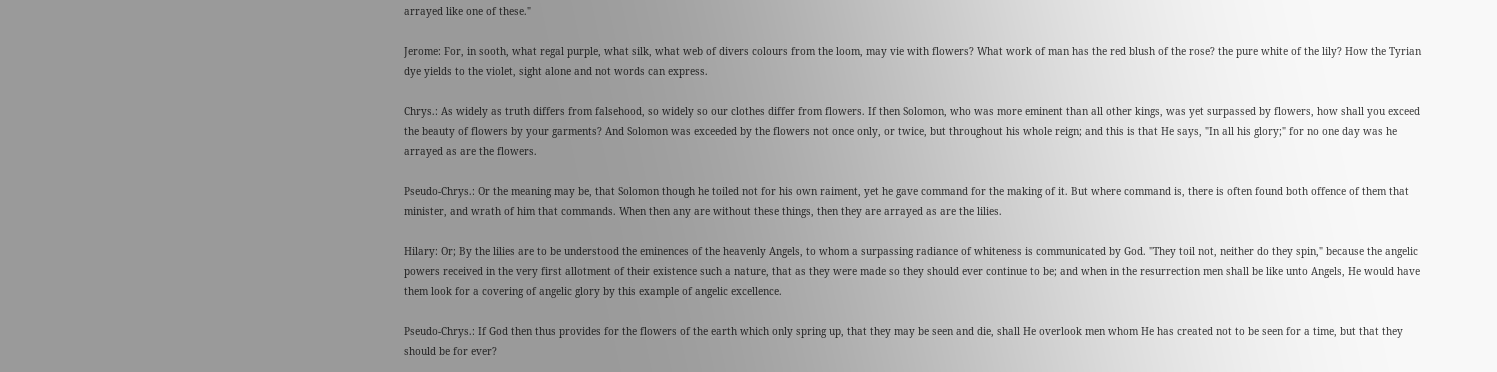arrayed like one of these."

Jerome: For, in sooth, what regal purple, what silk, what web of divers colours from the loom, may vie with flowers? What work of man has the red blush of the rose? the pure white of the lily? How the Tyrian dye yields to the violet, sight alone and not words can express.

Chrys.: As widely as truth differs from falsehood, so widely so our clothes differ from flowers. If then Solomon, who was more eminent than all other kings, was yet surpassed by flowers, how shall you exceed the beauty of flowers by your garments? And Solomon was exceeded by the flowers not once only, or twice, but throughout his whole reign; and this is that He says, "In all his glory;" for no one day was he arrayed as are the flowers.

Pseudo-Chrys.: Or the meaning may be, that Solomon though he toiled not for his own raiment, yet he gave command for the making of it. But where command is, there is often found both offence of them that minister, and wrath of him that commands. When then any are without these things, then they are arrayed as are the lilies.

Hilary: Or; By the lilies are to be understood the eminences of the heavenly Angels, to whom a surpassing radiance of whiteness is communicated by God. "They toil not, neither do they spin," because the angelic powers received in the very first allotment of their existence such a nature, that as they were made so they should ever continue to be; and when in the resurrection men shall be like unto Angels, He would have them look for a covering of angelic glory by this example of angelic excellence.

Pseudo-Chrys.: If God then thus provides for the flowers of the earth which only spring up, that they may be seen and die, shall He overlook men whom He has created not to be seen for a time, but that they should be for ever?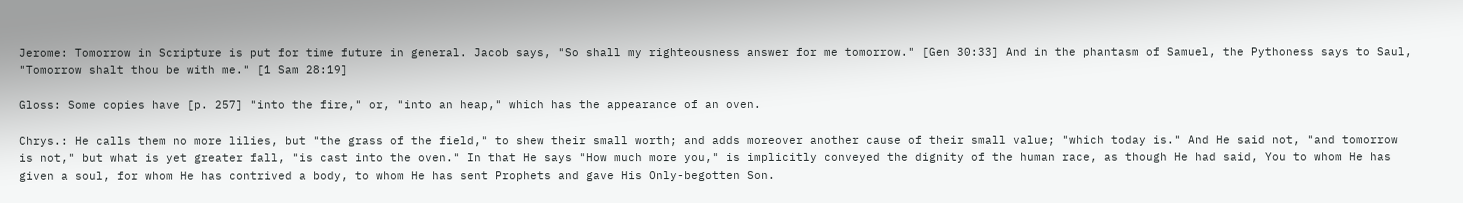Jerome: Tomorrow in Scripture is put for time future in general. Jacob says, "So shall my righteousness answer for me tomorrow." [Gen 30:33] And in the phantasm of Samuel, the Pythoness says to Saul, "Tomorrow shalt thou be with me." [1 Sam 28:19]

Gloss: Some copies have [p. 257] "into the fire," or, "into an heap," which has the appearance of an oven.

Chrys.: He calls them no more lilies, but "the grass of the field," to shew their small worth; and adds moreover another cause of their small value; "which today is." And He said not, "and tomorrow is not," but what is yet greater fall, "is cast into the oven." In that He says "How much more you," is implicitly conveyed the dignity of the human race, as though He had said, You to whom He has given a soul, for whom He has contrived a body, to whom He has sent Prophets and gave His Only-begotten Son.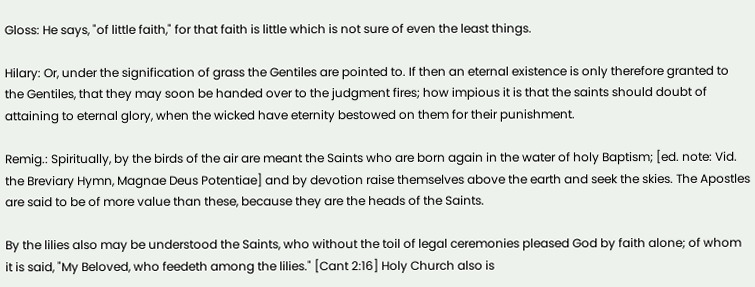Gloss: He says, "of little faith," for that faith is little which is not sure of even the least things.

Hilary: Or, under the signification of grass the Gentiles are pointed to. If then an eternal existence is only therefore granted to the Gentiles, that they may soon be handed over to the judgment fires; how impious it is that the saints should doubt of attaining to eternal glory, when the wicked have eternity bestowed on them for their punishment.

Remig.: Spiritually, by the birds of the air are meant the Saints who are born again in the water of holy Baptism; [ed. note: Vid. the Breviary Hymn, Magnae Deus Potentiae] and by devotion raise themselves above the earth and seek the skies. The Apostles are said to be of more value than these, because they are the heads of the Saints.

By the lilies also may be understood the Saints, who without the toil of legal ceremonies pleased God by faith alone; of whom it is said, "My Beloved, who feedeth among the lilies." [Cant 2:16] Holy Church also is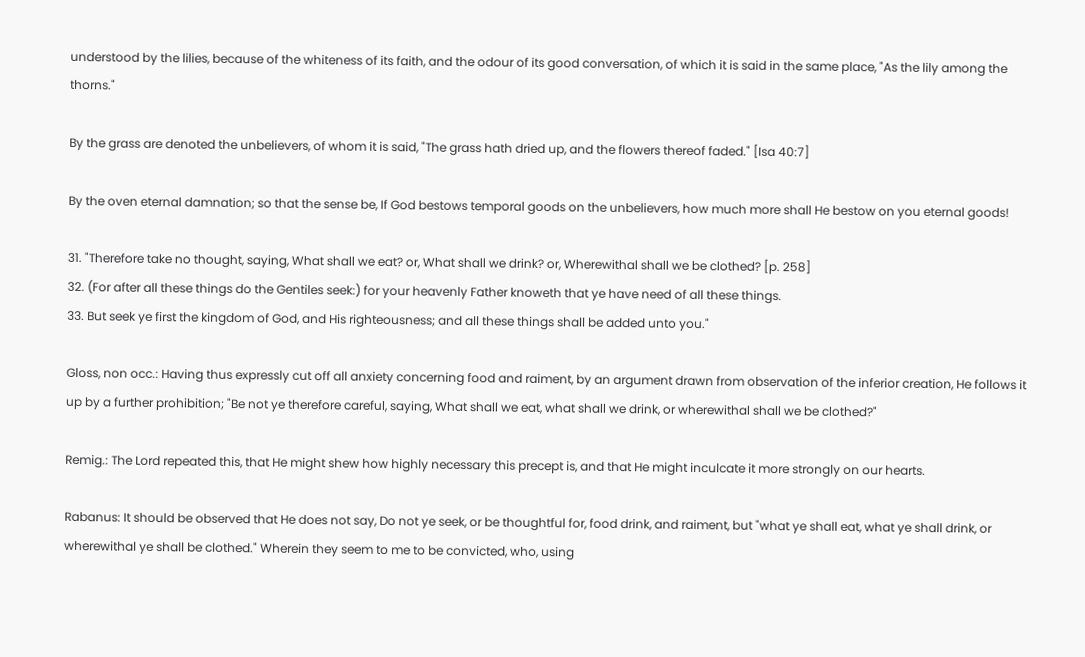understood by the lilies, because of the whiteness of its faith, and the odour of its good conversation, of which it is said in the same place, "As the lily among the thorns."

By the grass are denoted the unbelievers, of whom it is said, "The grass hath dried up, and the flowers thereof faded." [Isa 40:7]

By the oven eternal damnation; so that the sense be, If God bestows temporal goods on the unbelievers, how much more shall He bestow on you eternal goods!

31. "Therefore take no thought, saying, What shall we eat? or, What shall we drink? or, Wherewithal shall we be clothed? [p. 258]
32. (For after all these things do the Gentiles seek:) for your heavenly Father knoweth that ye have need of all these things.
33. But seek ye first the kingdom of God, and His righteousness; and all these things shall be added unto you."

Gloss, non occ.: Having thus expressly cut off all anxiety concerning food and raiment, by an argument drawn from observation of the inferior creation, He follows it up by a further prohibition; "Be not ye therefore careful, saying, What shall we eat, what shall we drink, or wherewithal shall we be clothed?"

Remig.: The Lord repeated this, that He might shew how highly necessary this precept is, and that He might inculcate it more strongly on our hearts.

Rabanus: It should be observed that He does not say, Do not ye seek, or be thoughtful for, food drink, and raiment, but "what ye shall eat, what ye shall drink, or wherewithal ye shall be clothed." Wherein they seem to me to be convicted, who, using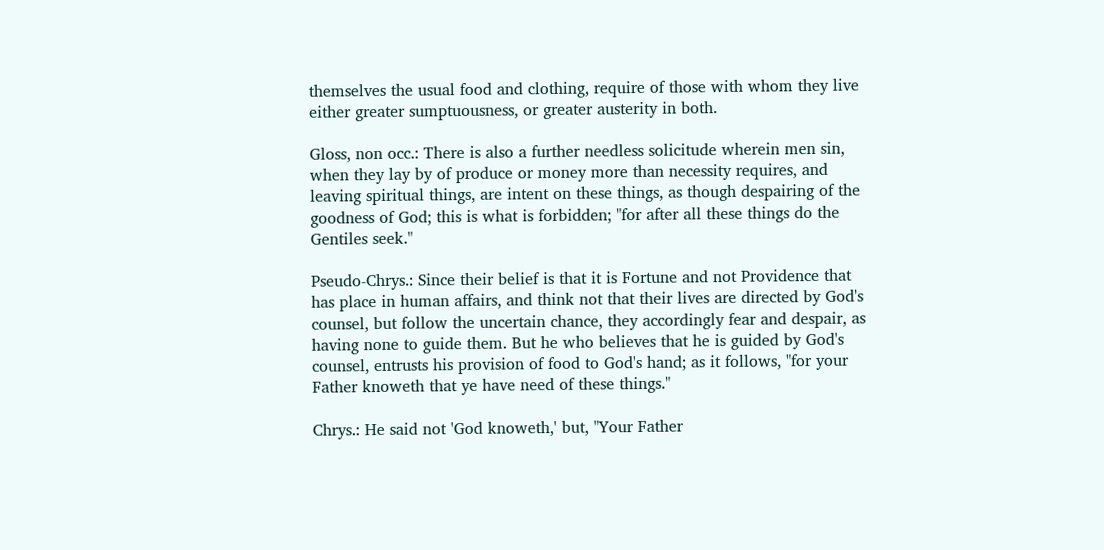themselves the usual food and clothing, require of those with whom they live either greater sumptuousness, or greater austerity in both.

Gloss, non occ.: There is also a further needless solicitude wherein men sin, when they lay by of produce or money more than necessity requires, and leaving spiritual things, are intent on these things, as though despairing of the goodness of God; this is what is forbidden; "for after all these things do the Gentiles seek."

Pseudo-Chrys.: Since their belief is that it is Fortune and not Providence that has place in human affairs, and think not that their lives are directed by God's counsel, but follow the uncertain chance, they accordingly fear and despair, as having none to guide them. But he who believes that he is guided by God's counsel, entrusts his provision of food to God's hand; as it follows, "for your Father knoweth that ye have need of these things."

Chrys.: He said not 'God knoweth,' but, "Your Father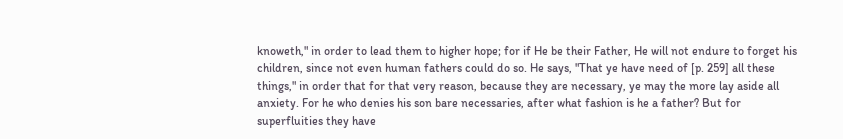knoweth," in order to lead them to higher hope; for if He be their Father, He will not endure to forget his children, since not even human fathers could do so. He says, "That ye have need of [p. 259] all these things," in order that for that very reason, because they are necessary, ye may the more lay aside all anxiety. For he who denies his son bare necessaries, after what fashion is he a father? But for superfluities they have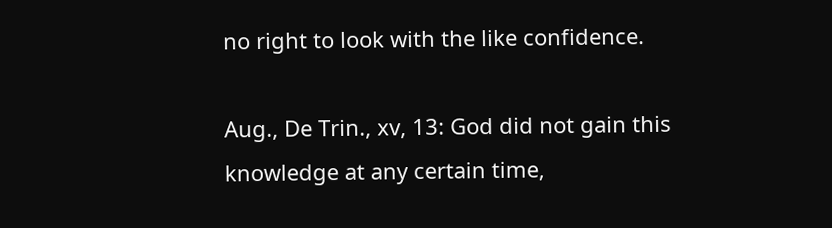no right to look with the like confidence.

Aug., De Trin., xv, 13: God did not gain this knowledge at any certain time,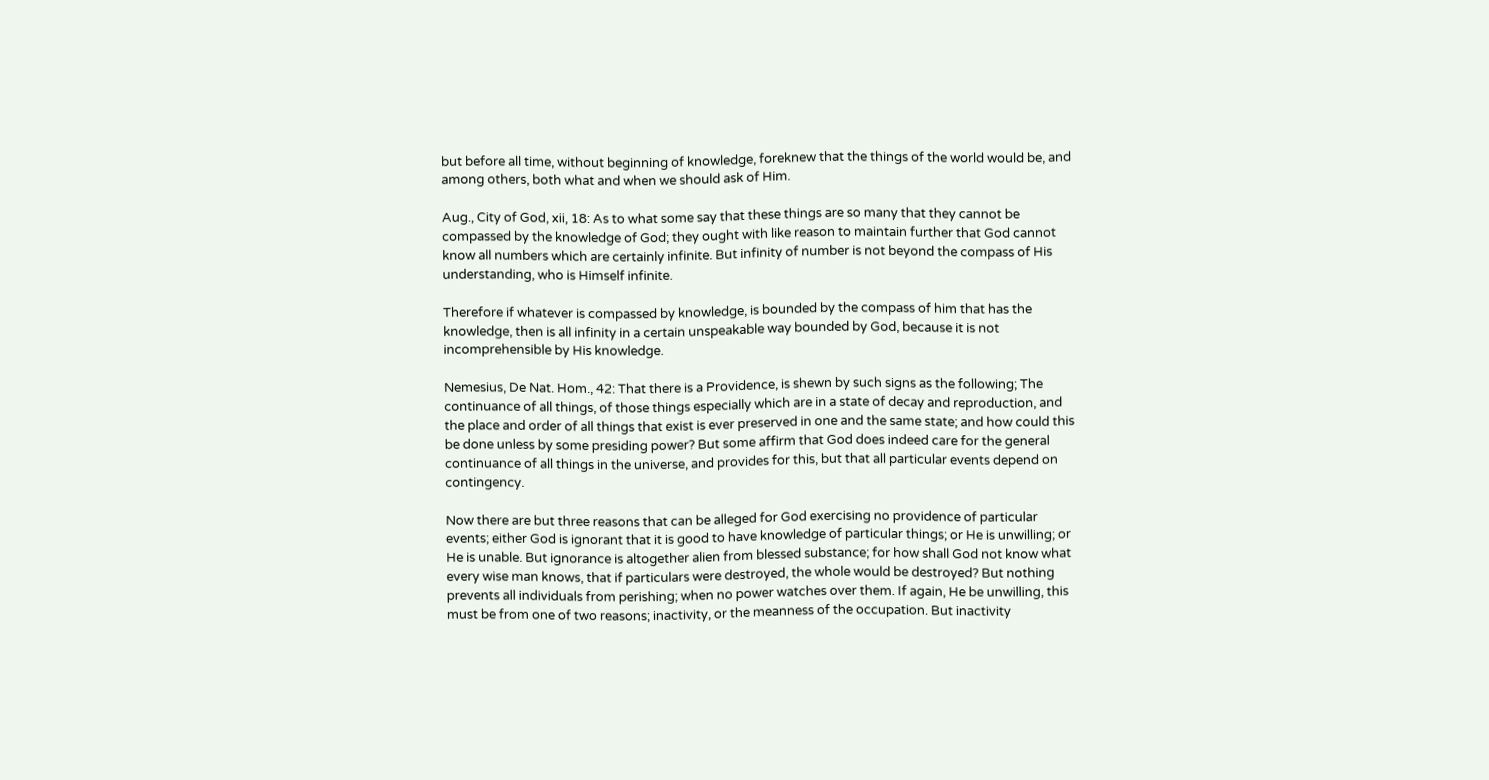but before all time, without beginning of knowledge, foreknew that the things of the world would be, and among others, both what and when we should ask of Him.

Aug., City of God, xii, 18: As to what some say that these things are so many that they cannot be compassed by the knowledge of God; they ought with like reason to maintain further that God cannot know all numbers which are certainly infinite. But infinity of number is not beyond the compass of His understanding, who is Himself infinite.

Therefore if whatever is compassed by knowledge, is bounded by the compass of him that has the knowledge, then is all infinity in a certain unspeakable way bounded by God, because it is not incomprehensible by His knowledge.

Nemesius, De Nat. Hom., 42: That there is a Providence, is shewn by such signs as the following; The continuance of all things, of those things especially which are in a state of decay and reproduction, and the place and order of all things that exist is ever preserved in one and the same state; and how could this be done unless by some presiding power? But some affirm that God does indeed care for the general continuance of all things in the universe, and provides for this, but that all particular events depend on contingency.

Now there are but three reasons that can be alleged for God exercising no providence of particular events; either God is ignorant that it is good to have knowledge of particular things; or He is unwilling; or He is unable. But ignorance is altogether alien from blessed substance; for how shall God not know what every wise man knows, that if particulars were destroyed, the whole would be destroyed? But nothing prevents all individuals from perishing; when no power watches over them. If again, He be unwilling, this must be from one of two reasons; inactivity, or the meanness of the occupation. But inactivity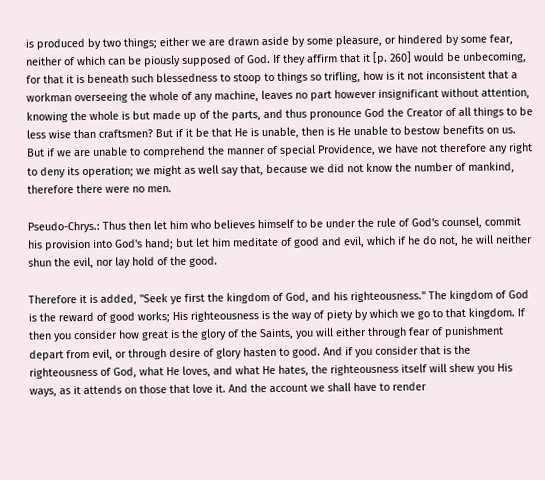is produced by two things; either we are drawn aside by some pleasure, or hindered by some fear, neither of which can be piously supposed of God. If they affirm that it [p. 260] would be unbecoming, for that it is beneath such blessedness to stoop to things so trifling, how is it not inconsistent that a workman overseeing the whole of any machine, leaves no part however insignificant without attention, knowing the whole is but made up of the parts, and thus pronounce God the Creator of all things to be less wise than craftsmen? But if it be that He is unable, then is He unable to bestow benefits on us. But if we are unable to comprehend the manner of special Providence, we have not therefore any right to deny its operation; we might as well say that, because we did not know the number of mankind, therefore there were no men.

Pseudo-Chrys.: Thus then let him who believes himself to be under the rule of God's counsel, commit his provision into God's hand; but let him meditate of good and evil, which if he do not, he will neither shun the evil, nor lay hold of the good.

Therefore it is added, "Seek ye first the kingdom of God, and his righteousness." The kingdom of God is the reward of good works; His righteousness is the way of piety by which we go to that kingdom. If then you consider how great is the glory of the Saints, you will either through fear of punishment depart from evil, or through desire of glory hasten to good. And if you consider that is the righteousness of God, what He loves, and what He hates, the righteousness itself will shew you His ways, as it attends on those that love it. And the account we shall have to render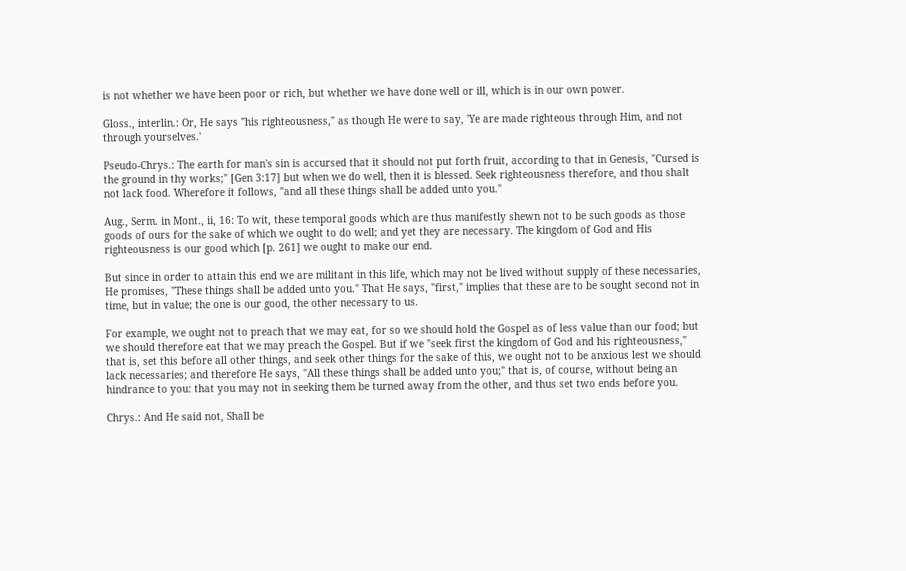is not whether we have been poor or rich, but whether we have done well or ill, which is in our own power.

Gloss., interlin.: Or, He says "his righteousness," as though He were to say, 'Ye are made righteous through Him, and not through yourselves.'

Pseudo-Chrys.: The earth for man's sin is accursed that it should not put forth fruit, according to that in Genesis, "Cursed is the ground in thy works;" [Gen 3:17] but when we do well, then it is blessed. Seek righteousness therefore, and thou shalt not lack food. Wherefore it follows, "and all these things shall be added unto you."

Aug., Serm. in Mont., ii, 16: To wit, these temporal goods which are thus manifestly shewn not to be such goods as those goods of ours for the sake of which we ought to do well; and yet they are necessary. The kingdom of God and His righteousness is our good which [p. 261] we ought to make our end.

But since in order to attain this end we are militant in this life, which may not be lived without supply of these necessaries, He promises, "These things shall be added unto you." That He says, "first," implies that these are to be sought second not in time, but in value; the one is our good, the other necessary to us.

For example, we ought not to preach that we may eat, for so we should hold the Gospel as of less value than our food; but we should therefore eat that we may preach the Gospel. But if we "seek first the kingdom of God and his righteousness," that is, set this before all other things, and seek other things for the sake of this, we ought not to be anxious lest we should lack necessaries; and therefore He says, "All these things shall be added unto you;" that is, of course, without being an hindrance to you: that you may not in seeking them be turned away from the other, and thus set two ends before you.

Chrys.: And He said not, Shall be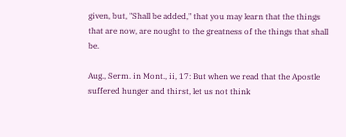given, but, "Shall be added," that you may learn that the things that are now, are nought to the greatness of the things that shall be.

Aug., Serm. in Mont., ii, 17: But when we read that the Apostle suffered hunger and thirst, let us not think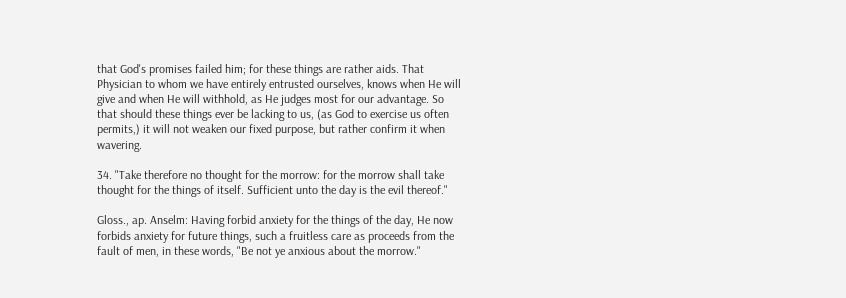that God's promises failed him; for these things are rather aids. That Physician to whom we have entirely entrusted ourselves, knows when He will give and when He will withhold, as He judges most for our advantage. So that should these things ever be lacking to us, (as God to exercise us often permits,) it will not weaken our fixed purpose, but rather confirm it when wavering.

34. "Take therefore no thought for the morrow: for the morrow shall take thought for the things of itself. Sufficient unto the day is the evil thereof."

Gloss., ap. Anselm: Having forbid anxiety for the things of the day, He now forbids anxiety for future things, such a fruitless care as proceeds from the fault of men, in these words, "Be not ye anxious about the morrow."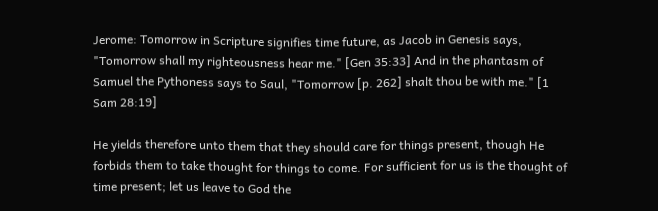Jerome: Tomorrow in Scripture signifies time future, as Jacob in Genesis says, "Tomorrow shall my righteousness hear me." [Gen 35:33] And in the phantasm of Samuel the Pythoness says to Saul, "Tomorrow [p. 262] shalt thou be with me." [1 Sam 28:19]

He yields therefore unto them that they should care for things present, though He forbids them to take thought for things to come. For sufficient for us is the thought of time present; let us leave to God the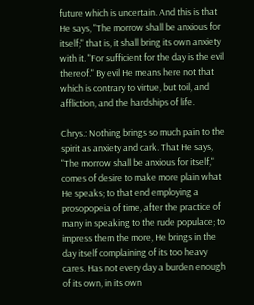future which is uncertain. And this is that He says, "The morrow shall be anxious for itself;" that is, it shall bring its own anxiety with it. "For sufficient for the day is the evil thereof." By evil He means here not that which is contrary to virtue, but toil, and affliction, and the hardships of life.

Chrys.: Nothing brings so much pain to the spirit as anxiety and cark. That He says, "The morrow shall be anxious for itself," comes of desire to make more plain what He speaks; to that end employing a prosopopeia of time, after the practice of many in speaking to the rude populace; to impress them the more, He brings in the day itself complaining of its too heavy cares. Has not every day a burden enough of its own, in its own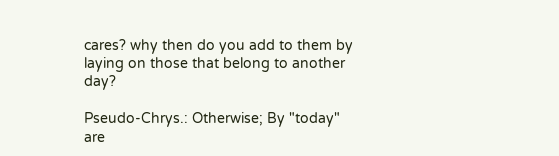cares? why then do you add to them by laying on those that belong to another day?

Pseudo-Chrys.: Otherwise; By "today" are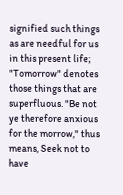signified such things as are needful for us in this present life; "Tomorrow" denotes those things that are superfluous. "Be not ye therefore anxious for the morrow," thus means, Seek not to have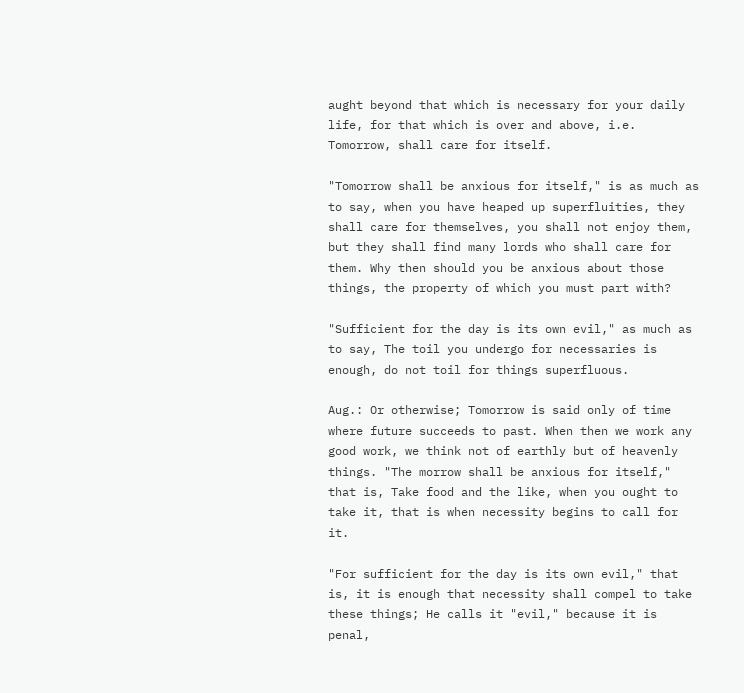aught beyond that which is necessary for your daily life, for that which is over and above, i.e. Tomorrow, shall care for itself.

"Tomorrow shall be anxious for itself," is as much as to say, when you have heaped up superfluities, they shall care for themselves, you shall not enjoy them, but they shall find many lords who shall care for them. Why then should you be anxious about those things, the property of which you must part with?

"Sufficient for the day is its own evil," as much as to say, The toil you undergo for necessaries is enough, do not toil for things superfluous.

Aug.: Or otherwise; Tomorrow is said only of time where future succeeds to past. When then we work any good work, we think not of earthly but of heavenly things. "The morrow shall be anxious for itself," that is, Take food and the like, when you ought to take it, that is when necessity begins to call for it.

"For sufficient for the day is its own evil," that is, it is enough that necessity shall compel to take these things; He calls it "evil," because it is penal,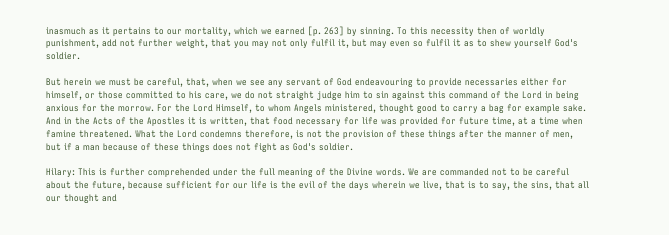inasmuch as it pertains to our mortality, which we earned [p. 263] by sinning. To this necessity then of worldly punishment, add not further weight, that you may not only fulfil it, but may even so fulfil it as to shew yourself God's soldier.

But herein we must be careful, that, when we see any servant of God endeavouring to provide necessaries either for himself, or those committed to his care, we do not straight judge him to sin against this command of the Lord in being anxious for the morrow. For the Lord Himself, to whom Angels ministered, thought good to carry a bag for example sake. And in the Acts of the Apostles it is written, that food necessary for life was provided for future time, at a time when famine threatened. What the Lord condemns therefore, is not the provision of these things after the manner of men, but if a man because of these things does not fight as God's soldier.

Hilary: This is further comprehended under the full meaning of the Divine words. We are commanded not to be careful about the future, because sufficient for our life is the evil of the days wherein we live, that is to say, the sins, that all our thought and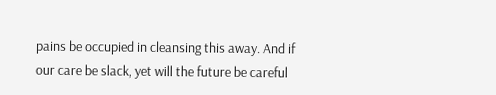pains be occupied in cleansing this away. And if our care be slack, yet will the future be careful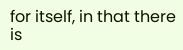for itself, in that there is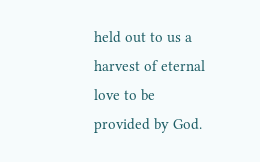held out to us a harvest of eternal love to be provided by God.